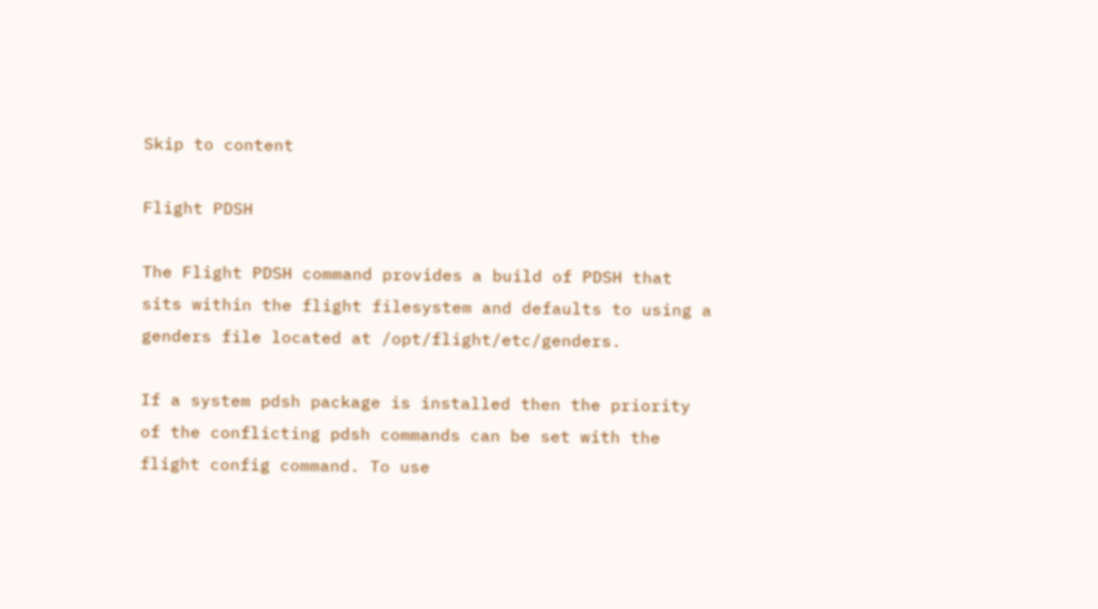Skip to content

Flight PDSH

The Flight PDSH command provides a build of PDSH that sits within the flight filesystem and defaults to using a genders file located at /opt/flight/etc/genders.

If a system pdsh package is installed then the priority of the conflicting pdsh commands can be set with the flight config command. To use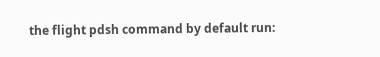the flight pdsh command by default run: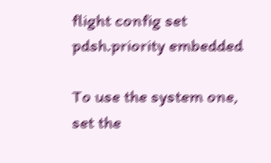flight config set pdsh.priority embedded

To use the system one, set the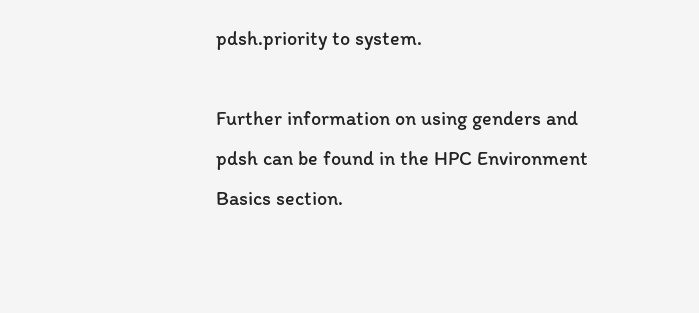pdsh.priority to system.

Further information on using genders and pdsh can be found in the HPC Environment Basics section.